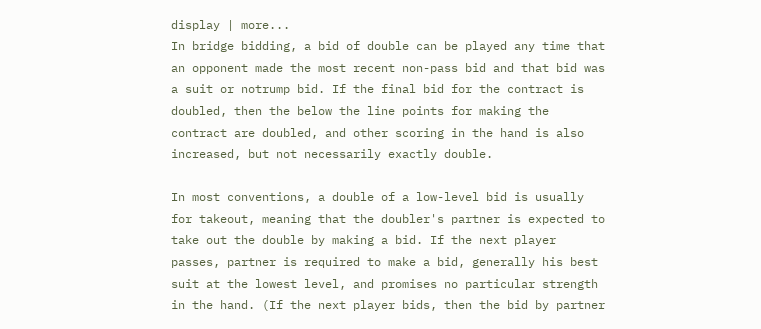display | more...
In bridge bidding, a bid of double can be played any time that an opponent made the most recent non-pass bid and that bid was a suit or notrump bid. If the final bid for the contract is doubled, then the below the line points for making the contract are doubled, and other scoring in the hand is also increased, but not necessarily exactly double.

In most conventions, a double of a low-level bid is usually for takeout, meaning that the doubler's partner is expected to take out the double by making a bid. If the next player passes, partner is required to make a bid, generally his best suit at the lowest level, and promises no particular strength in the hand. (If the next player bids, then the bid by partner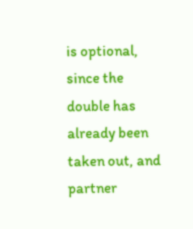is optional, since the double has already been taken out, and partner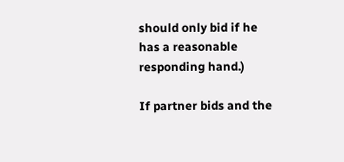should only bid if he has a reasonable responding hand.)

If partner bids and the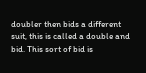doubler then bids a different suit, this is called a double and bid. This sort of bid is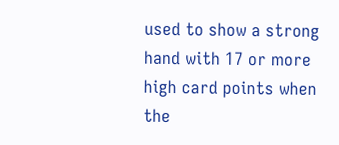used to show a strong hand with 17 or more high card points when the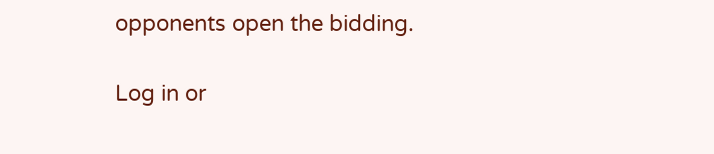opponents open the bidding.

Log in or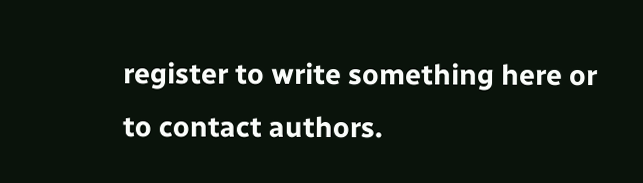register to write something here or to contact authors.